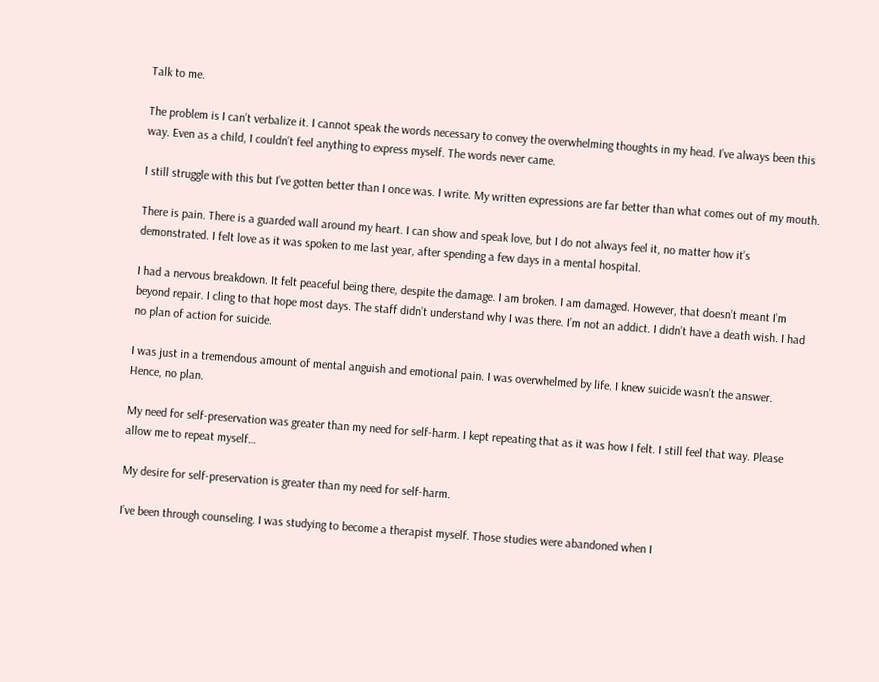Talk to me.

The problem is I can’t verbalize it. I cannot speak the words necessary to convey the overwhelming thoughts in my head. I’ve always been this way. Even as a child, I couldn’t feel anything to express myself. The words never came.

I still struggle with this but I’ve gotten better than I once was. I write. My written expressions are far better than what comes out of my mouth.

There is pain. There is a guarded wall around my heart. I can show and speak love, but I do not always feel it, no matter how it’s demonstrated. I felt love as it was spoken to me last year, after spending a few days in a mental hospital.

I had a nervous breakdown. It felt peaceful being there, despite the damage. I am broken. I am damaged. However, that doesn’t meant I’m beyond repair. I cling to that hope most days. The staff didn’t understand why I was there. I’m not an addict. I didn’t have a death wish. I had no plan of action for suicide.

I was just in a tremendous amount of mental anguish and emotional pain. I was overwhelmed by life. I knew suicide wasn’t the answer. Hence, no plan.

My need for self-preservation was greater than my need for self-harm. I kept repeating that as it was how I felt. I still feel that way. Please allow me to repeat myself…

My desire for self-preservation is greater than my need for self-harm.

I’ve been through counseling. I was studying to become a therapist myself. Those studies were abandoned when I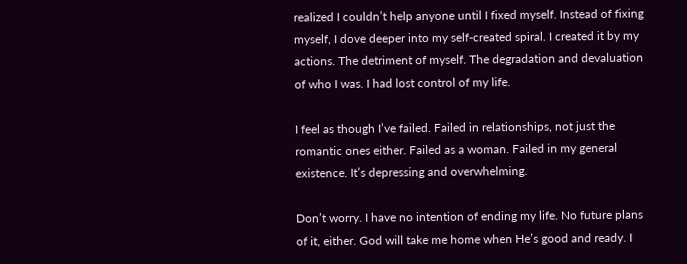realized I couldn’t help anyone until I fixed myself. Instead of fixing myself, I dove deeper into my self-created spiral. I created it by my actions. The detriment of myself. The degradation and devaluation of who I was. I had lost control of my life.

I feel as though I’ve failed. Failed in relationships, not just the romantic ones either. Failed as a woman. Failed in my general existence. It’s depressing and overwhelming.

Don’t worry. I have no intention of ending my life. No future plans of it, either. God will take me home when He’s good and ready. I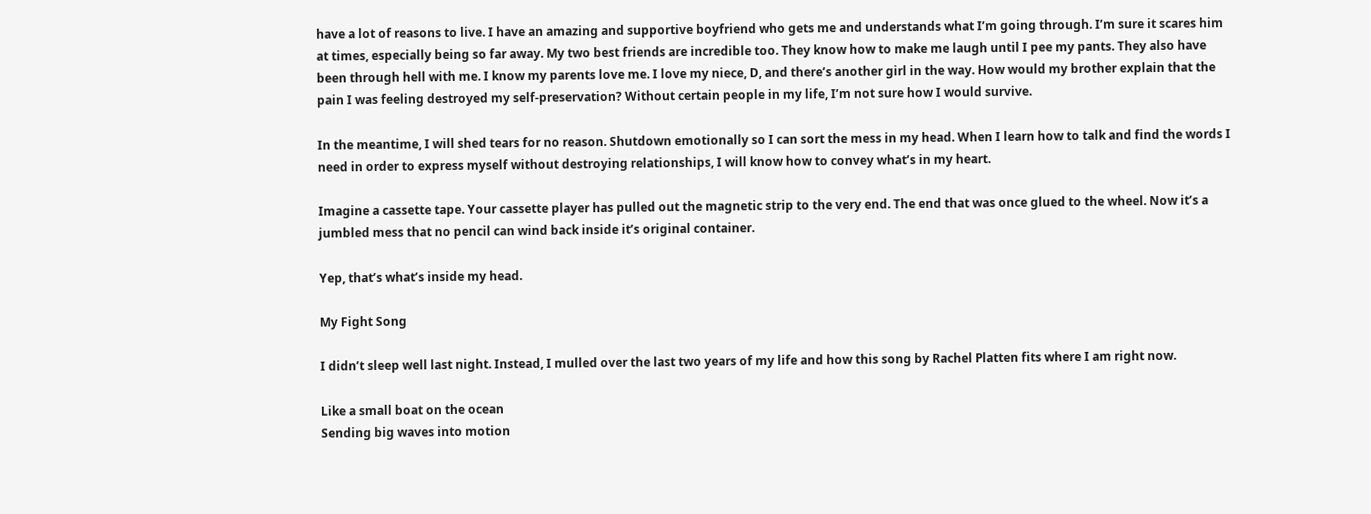have a lot of reasons to live. I have an amazing and supportive boyfriend who gets me and understands what I’m going through. I’m sure it scares him at times, especially being so far away. My two best friends are incredible too. They know how to make me laugh until I pee my pants. They also have been through hell with me. I know my parents love me. I love my niece, D, and there’s another girl in the way. How would my brother explain that the pain I was feeling destroyed my self-preservation? Without certain people in my life, I’m not sure how I would survive.

In the meantime, I will shed tears for no reason. Shutdown emotionally so I can sort the mess in my head. When I learn how to talk and find the words I need in order to express myself without destroying relationships, I will know how to convey what’s in my heart.

Imagine a cassette tape. Your cassette player has pulled out the magnetic strip to the very end. The end that was once glued to the wheel. Now it’s a jumbled mess that no pencil can wind back inside it’s original container.

Yep, that’s what’s inside my head.

My Fight Song

I didn’t sleep well last night. Instead, I mulled over the last two years of my life and how this song by Rachel Platten fits where I am right now.

Like a small boat on the ocean
Sending big waves into motion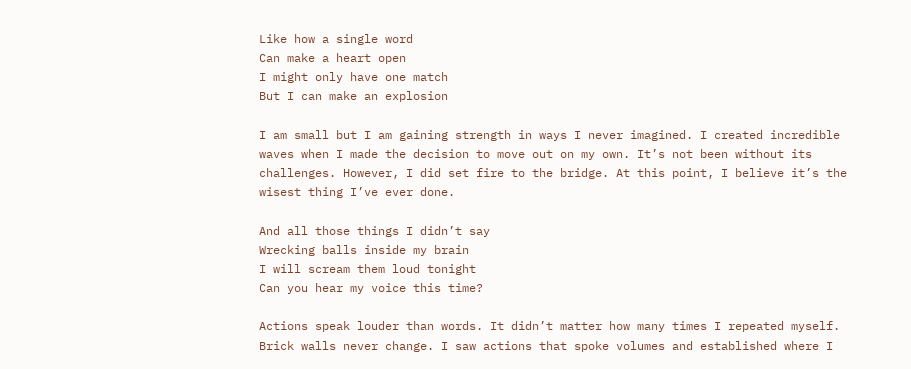Like how a single word
Can make a heart open
I might only have one match
But I can make an explosion

I am small but I am gaining strength in ways I never imagined. I created incredible waves when I made the decision to move out on my own. It’s not been without its challenges. However, I did set fire to the bridge. At this point, I believe it’s the wisest thing I’ve ever done.

And all those things I didn’t say
Wrecking balls inside my brain
I will scream them loud tonight
Can you hear my voice this time?

Actions speak louder than words. It didn’t matter how many times I repeated myself. Brick walls never change. I saw actions that spoke volumes and established where I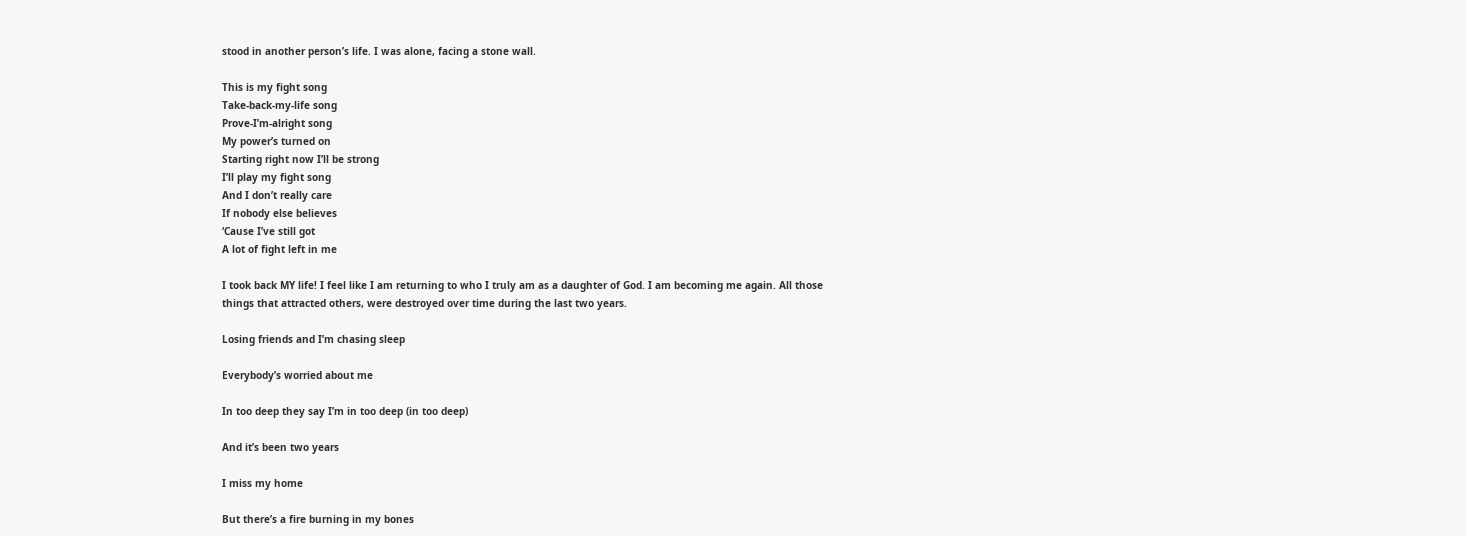stood in another person’s life. I was alone, facing a stone wall.

This is my fight song
Take-back-my-life song
Prove-I’m-alright song
My power’s turned on
Starting right now I’ll be strong
I’ll play my fight song
And I don’t really care
If nobody else believes
‘Cause I’ve still got
A lot of fight left in me

I took back MY life! I feel like I am returning to who I truly am as a daughter of God. I am becoming me again. All those things that attracted others, were destroyed over time during the last two years.

Losing friends and I’m chasing sleep

Everybody’s worried about me

In too deep they say I’m in too deep (in too deep)

And it’s been two years

I miss my home

But there’s a fire burning in my bones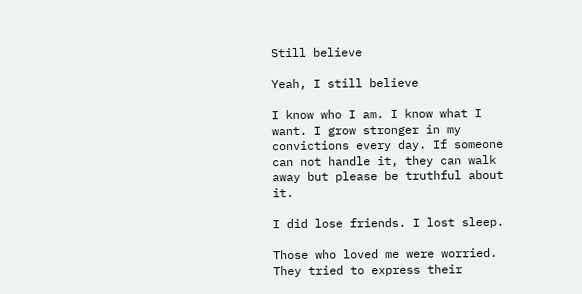Still believe

Yeah, I still believe

I know who I am. I know what I want. I grow stronger in my convictions every day. If someone can not handle it, they can walk away but please be truthful about it.

I did lose friends. I lost sleep.

Those who loved me were worried. They tried to express their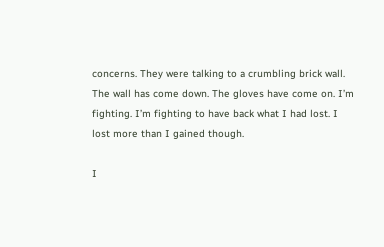concerns. They were talking to a crumbling brick wall. The wall has come down. The gloves have come on. I’m fighting. I’m fighting to have back what I had lost. I lost more than I gained though.

I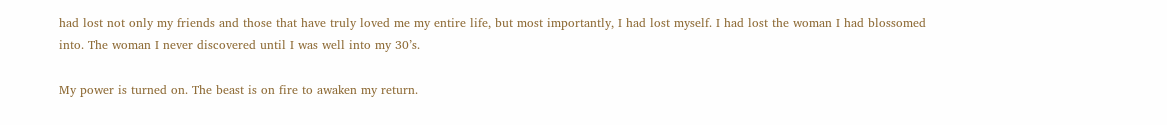had lost not only my friends and those that have truly loved me my entire life, but most importantly, I had lost myself. I had lost the woman I had blossomed into. The woman I never discovered until I was well into my 30’s.

My power is turned on. The beast is on fire to awaken my return.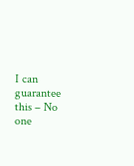I can guarantee this – No one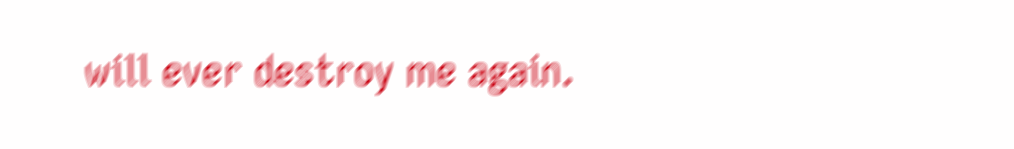will ever destroy me again.